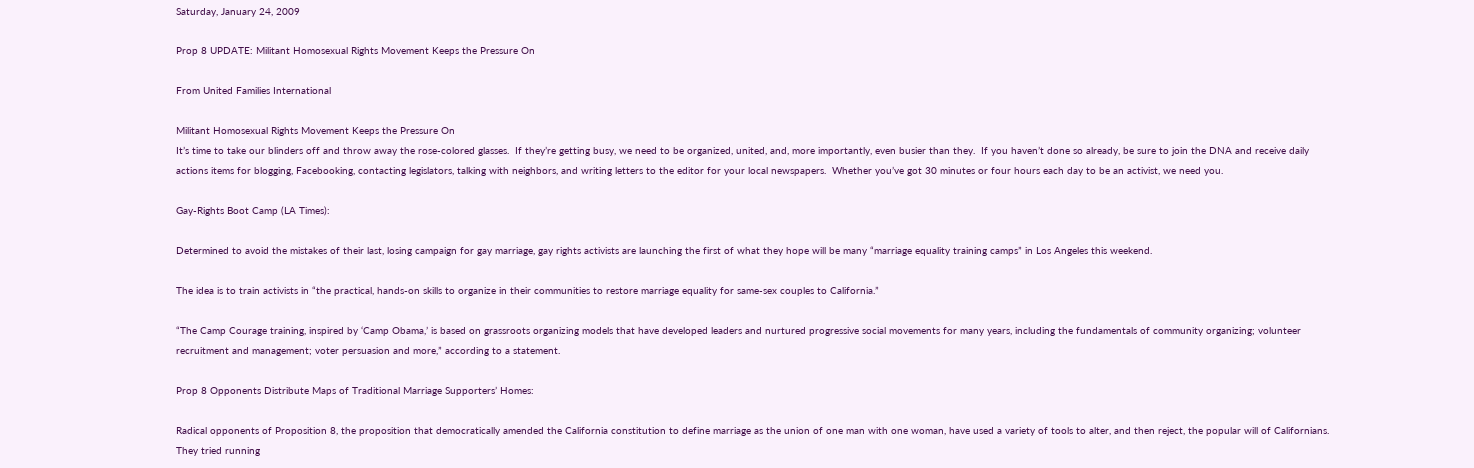Saturday, January 24, 2009

Prop 8 UPDATE: Militant Homosexual Rights Movement Keeps the Pressure On

From United Families International

Militant Homosexual Rights Movement Keeps the Pressure On
It’s time to take our blinders off and throw away the rose-colored glasses.  If they’re getting busy, we need to be organized, united, and, more importantly, even busier than they.  If you haven’t done so already, be sure to join the DNA and receive daily actions items for blogging, Facebooking, contacting legislators, talking with neighbors, and writing letters to the editor for your local newspapers.  Whether you’ve got 30 minutes or four hours each day to be an activist, we need you.

Gay-Rights Boot Camp (LA Times):

Determined to avoid the mistakes of their last, losing campaign for gay marriage, gay rights activists are launching the first of what they hope will be many “marriage equality training camps” in Los Angeles this weekend.

The idea is to train activists in “the practical, hands-on skills to organize in their communities to restore marriage equality for same-sex couples to California.”

“The Camp Courage training, inspired by ‘Camp Obama,’ is based on grassroots organizing models that have developed leaders and nurtured progressive social movements for many years, including the fundamentals of community organizing; volunteer recruitment and management; voter persuasion and more,” according to a statement.

Prop 8 Opponents Distribute Maps of Traditional Marriage Supporters’ Homes:

Radical opponents of Proposition 8, the proposition that democratically amended the California constitution to define marriage as the union of one man with one woman, have used a variety of tools to alter, and then reject, the popular will of Californians. They tried running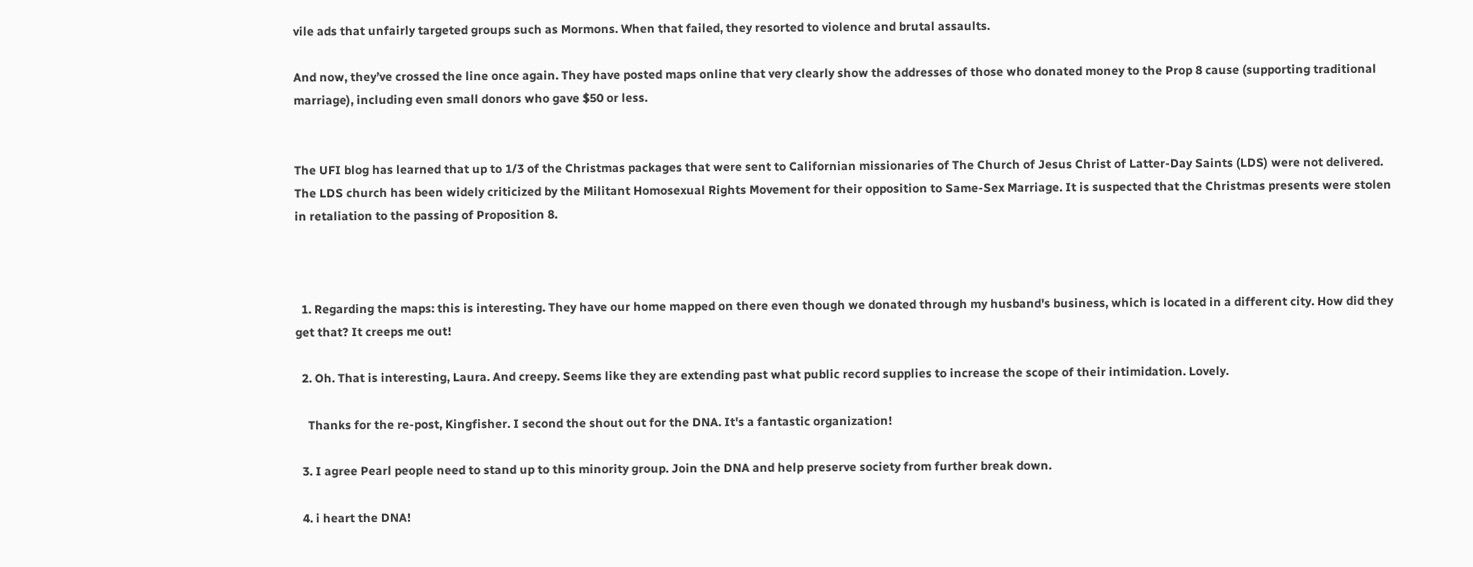vile ads that unfairly targeted groups such as Mormons. When that failed, they resorted to violence and brutal assaults.

And now, they’ve crossed the line once again. They have posted maps online that very clearly show the addresses of those who donated money to the Prop 8 cause (supporting traditional marriage), including even small donors who gave $50 or less.


The UFI blog has learned that up to 1/3 of the Christmas packages that were sent to Californian missionaries of The Church of Jesus Christ of Latter-Day Saints (LDS) were not delivered. The LDS church has been widely criticized by the Militant Homosexual Rights Movement for their opposition to Same-Sex Marriage. It is suspected that the Christmas presents were stolen in retaliation to the passing of Proposition 8.



  1. Regarding the maps: this is interesting. They have our home mapped on there even though we donated through my husband's business, which is located in a different city. How did they get that? It creeps me out!

  2. Oh. That is interesting, Laura. And creepy. Seems like they are extending past what public record supplies to increase the scope of their intimidation. Lovely.

    Thanks for the re-post, Kingfisher. I second the shout out for the DNA. It's a fantastic organization!

  3. I agree Pearl people need to stand up to this minority group. Join the DNA and help preserve society from further break down.

  4. i heart the DNA!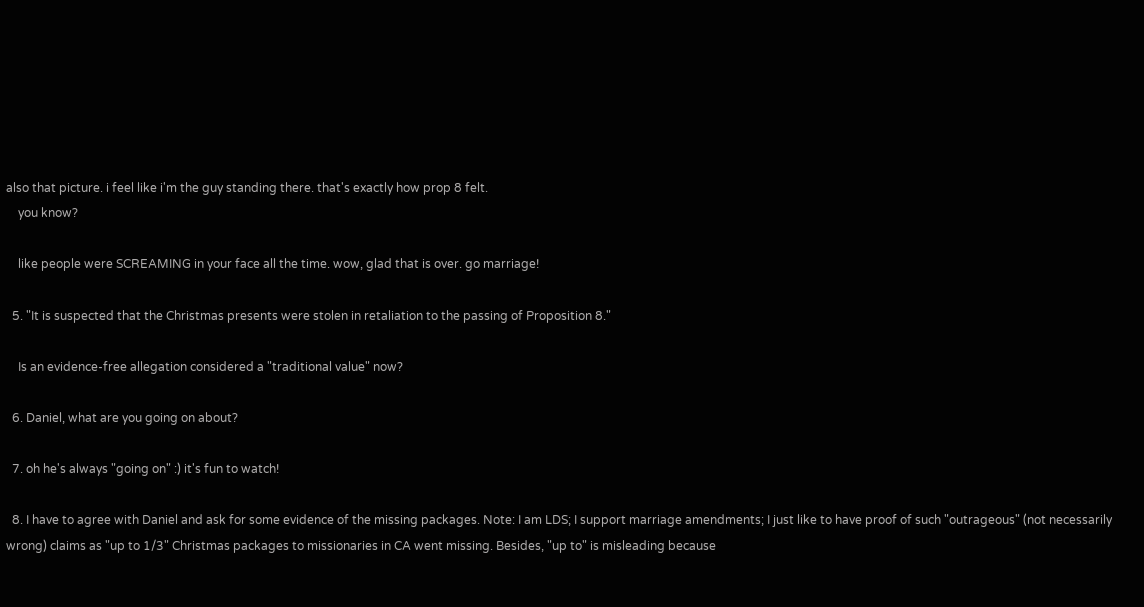also that picture. i feel like i'm the guy standing there. that's exactly how prop 8 felt.
    you know?

    like people were SCREAMING in your face all the time. wow, glad that is over. go marriage!

  5. "It is suspected that the Christmas presents were stolen in retaliation to the passing of Proposition 8."

    Is an evidence-free allegation considered a "traditional value" now?

  6. Daniel, what are you going on about?

  7. oh he's always "going on" :) it's fun to watch!

  8. I have to agree with Daniel and ask for some evidence of the missing packages. Note: I am LDS; I support marriage amendments; I just like to have proof of such "outrageous" (not necessarily wrong) claims as "up to 1/3" Christmas packages to missionaries in CA went missing. Besides, "up to" is misleading because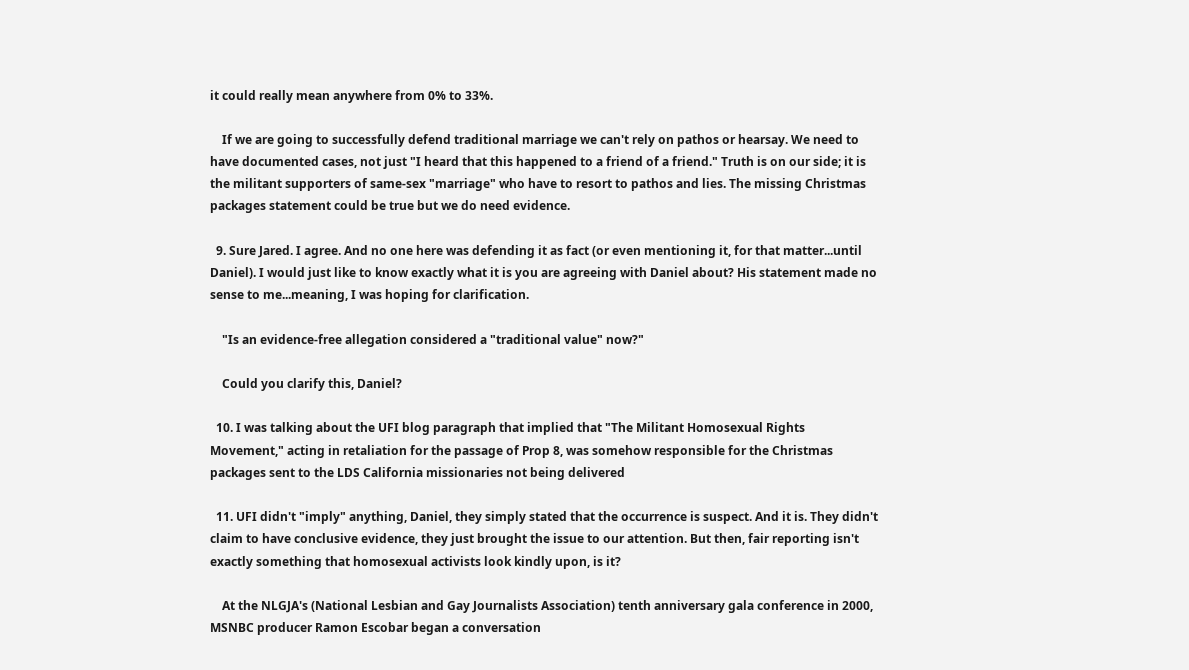it could really mean anywhere from 0% to 33%.

    If we are going to successfully defend traditional marriage we can't rely on pathos or hearsay. We need to have documented cases, not just "I heard that this happened to a friend of a friend." Truth is on our side; it is the militant supporters of same-sex "marriage" who have to resort to pathos and lies. The missing Christmas packages statement could be true but we do need evidence.

  9. Sure Jared. I agree. And no one here was defending it as fact (or even mentioning it, for that matter...until Daniel). I would just like to know exactly what it is you are agreeing with Daniel about? His statement made no sense to me...meaning, I was hoping for clarification.

    "Is an evidence-free allegation considered a "traditional value" now?"

    Could you clarify this, Daniel?

  10. I was talking about the UFI blog paragraph that implied that "The Militant Homosexual Rights Movement," acting in retaliation for the passage of Prop 8, was somehow responsible for the Christmas packages sent to the LDS California missionaries not being delivered

  11. UFI didn't "imply" anything, Daniel, they simply stated that the occurrence is suspect. And it is. They didn't claim to have conclusive evidence, they just brought the issue to our attention. But then, fair reporting isn't exactly something that homosexual activists look kindly upon, is it?

    At the NLGJA's (National Lesbian and Gay Journalists Association) tenth anniversary gala conference in 2000, MSNBC producer Ramon Escobar began a conversation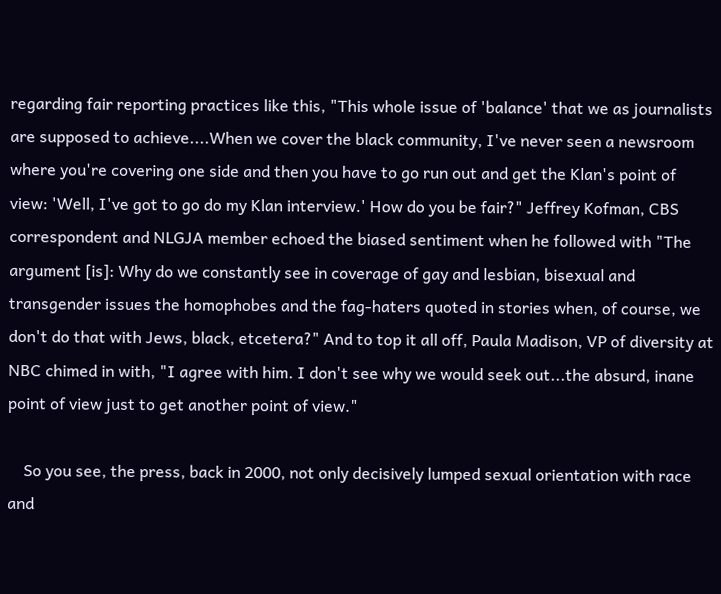regarding fair reporting practices like this, "This whole issue of 'balance' that we as journalists are supposed to achieve....When we cover the black community, I've never seen a newsroom where you're covering one side and then you have to go run out and get the Klan's point of view: 'Well, I've got to go do my Klan interview.' How do you be fair?" Jeffrey Kofman, CBS correspondent and NLGJA member echoed the biased sentiment when he followed with "The argument [is]: Why do we constantly see in coverage of gay and lesbian, bisexual and transgender issues the homophobes and the fag-haters quoted in stories when, of course, we don't do that with Jews, black, etcetera?" And to top it all off, Paula Madison, VP of diversity at NBC chimed in with, "I agree with him. I don't see why we would seek out...the absurd, inane point of view just to get another point of view."

    So you see, the press, back in 2000, not only decisively lumped sexual orientation with race and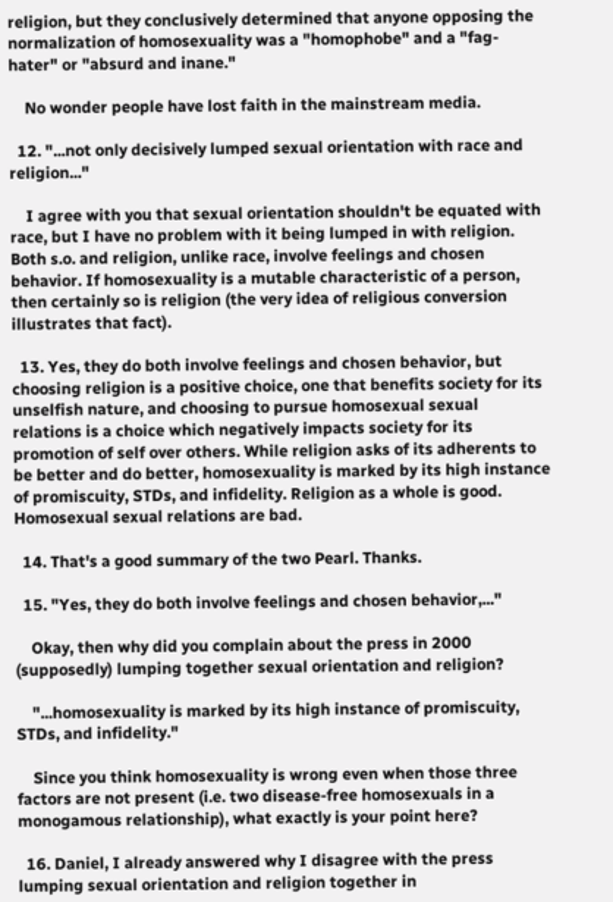religion, but they conclusively determined that anyone opposing the normalization of homosexuality was a "homophobe" and a "fag-hater" or "absurd and inane."

    No wonder people have lost faith in the mainstream media.

  12. "...not only decisively lumped sexual orientation with race and religion..."

    I agree with you that sexual orientation shouldn't be equated with race, but I have no problem with it being lumped in with religion. Both s.o. and religion, unlike race, involve feelings and chosen behavior. If homosexuality is a mutable characteristic of a person, then certainly so is religion (the very idea of religious conversion illustrates that fact).

  13. Yes, they do both involve feelings and chosen behavior, but choosing religion is a positive choice, one that benefits society for its unselfish nature, and choosing to pursue homosexual sexual relations is a choice which negatively impacts society for its promotion of self over others. While religion asks of its adherents to be better and do better, homosexuality is marked by its high instance of promiscuity, STDs, and infidelity. Religion as a whole is good. Homosexual sexual relations are bad.

  14. That's a good summary of the two Pearl. Thanks.

  15. "Yes, they do both involve feelings and chosen behavior,..."

    Okay, then why did you complain about the press in 2000 (supposedly) lumping together sexual orientation and religion?

    "...homosexuality is marked by its high instance of promiscuity, STDs, and infidelity."

    Since you think homosexuality is wrong even when those three factors are not present (i.e. two disease-free homosexuals in a monogamous relationship), what exactly is your point here?

  16. Daniel, I already answered why I disagree with the press lumping sexual orientation and religion together in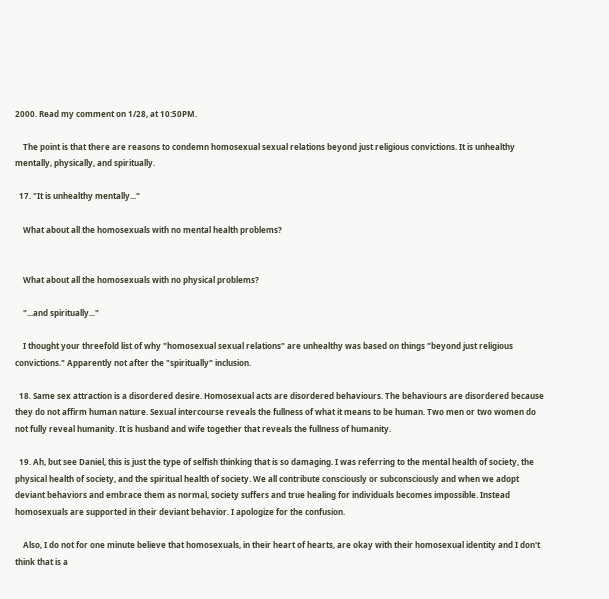2000. Read my comment on 1/28, at 10:50PM.

    The point is that there are reasons to condemn homosexual sexual relations beyond just religious convictions. It is unhealthy mentally, physically, and spiritually.

  17. "It is unhealthy mentally..."

    What about all the homosexuals with no mental health problems?


    What about all the homosexuals with no physical problems?

    "...and spiritually..."

    I thought your threefold list of why "homosexual sexual relations" are unhealthy was based on things "beyond just religious convictions." Apparently not after the "spiritually" inclusion.

  18. Same sex attraction is a disordered desire. Homosexual acts are disordered behaviours. The behaviours are disordered because they do not affirm human nature. Sexual intercourse reveals the fullness of what it means to be human. Two men or two women do not fully reveal humanity. It is husband and wife together that reveals the fullness of humanity.

  19. Ah, but see Daniel, this is just the type of selfish thinking that is so damaging. I was referring to the mental health of society, the physical health of society, and the spiritual health of society. We all contribute consciously or subconsciously and when we adopt deviant behaviors and embrace them as normal, society suffers and true healing for individuals becomes impossible. Instead homosexuals are supported in their deviant behavior. I apologize for the confusion.

    Also, I do not for one minute believe that homosexuals, in their heart of hearts, are okay with their homosexual identity and I don't think that is a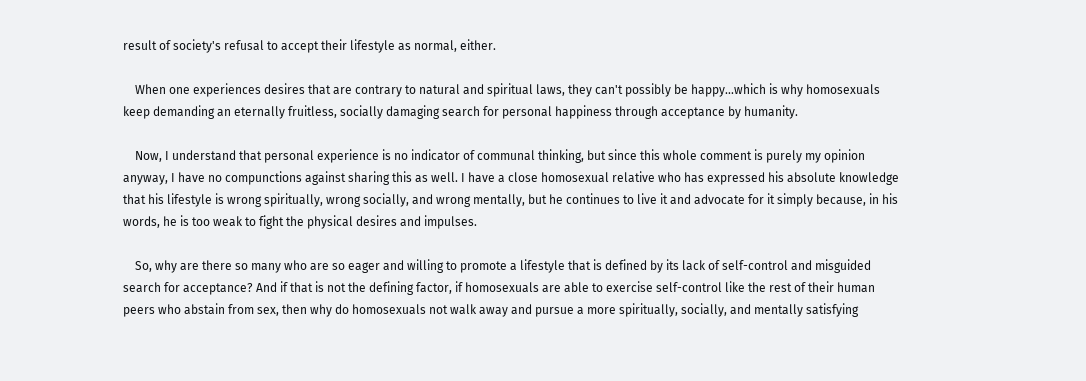result of society's refusal to accept their lifestyle as normal, either.

    When one experiences desires that are contrary to natural and spiritual laws, they can't possibly be happy...which is why homosexuals keep demanding an eternally fruitless, socially damaging search for personal happiness through acceptance by humanity.

    Now, I understand that personal experience is no indicator of communal thinking, but since this whole comment is purely my opinion anyway, I have no compunctions against sharing this as well. I have a close homosexual relative who has expressed his absolute knowledge that his lifestyle is wrong spiritually, wrong socially, and wrong mentally, but he continues to live it and advocate for it simply because, in his words, he is too weak to fight the physical desires and impulses.

    So, why are there so many who are so eager and willing to promote a lifestyle that is defined by its lack of self-control and misguided search for acceptance? And if that is not the defining factor, if homosexuals are able to exercise self-control like the rest of their human peers who abstain from sex, then why do homosexuals not walk away and pursue a more spiritually, socially, and mentally satisfying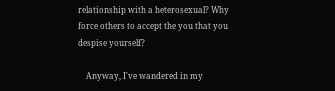relationship with a heterosexual? Why force others to accept the you that you despise yourself?

    Anyway, I've wandered in my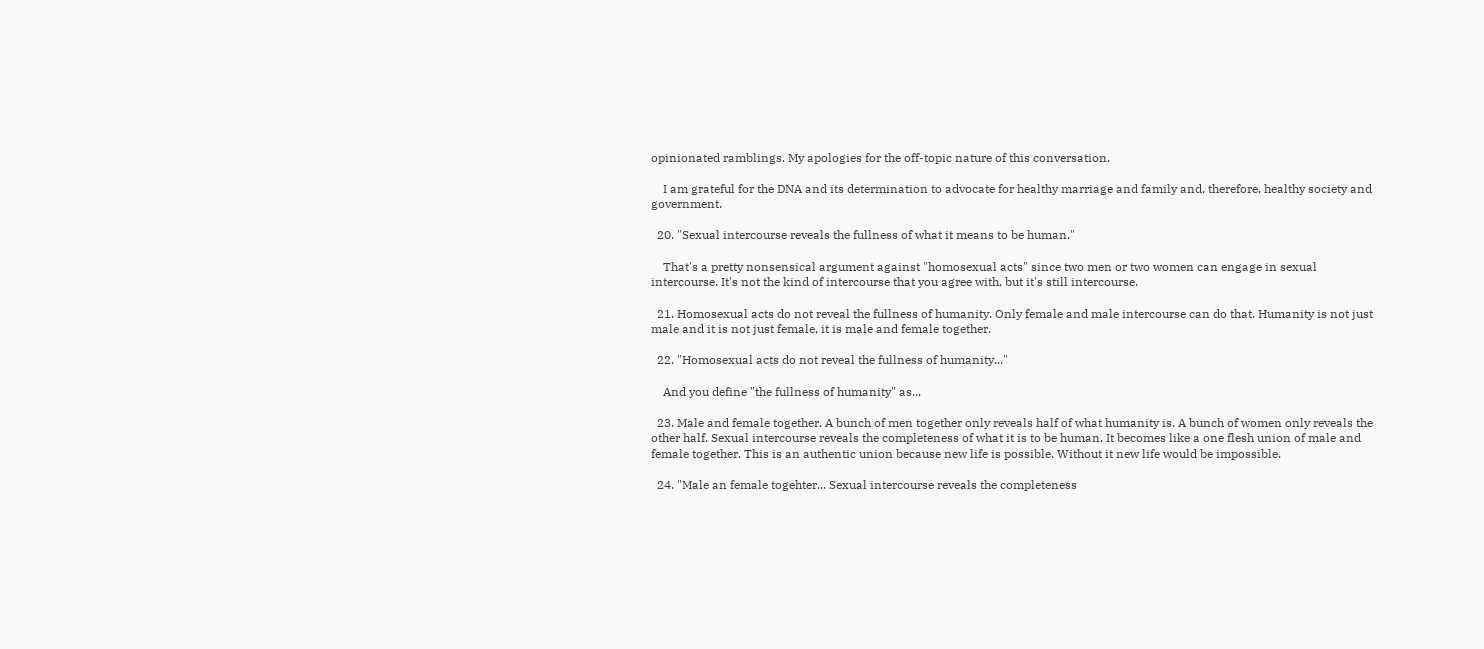opinionated ramblings. My apologies for the off-topic nature of this conversation.

    I am grateful for the DNA and its determination to advocate for healthy marriage and family and, therefore, healthy society and government.

  20. "Sexual intercourse reveals the fullness of what it means to be human."

    That's a pretty nonsensical argument against "homosexual acts" since two men or two women can engage in sexual intercourse. It's not the kind of intercourse that you agree with, but it's still intercourse.

  21. Homosexual acts do not reveal the fullness of humanity. Only female and male intercourse can do that. Humanity is not just male and it is not just female, it is male and female together.

  22. "Homosexual acts do not reveal the fullness of humanity..."

    And you define "the fullness of humanity" as...

  23. Male and female together. A bunch of men together only reveals half of what humanity is. A bunch of women only reveals the other half. Sexual intercourse reveals the completeness of what it is to be human. It becomes like a one flesh union of male and female together. This is an authentic union because new life is possible. Without it new life would be impossible.

  24. "Male an female togehter... Sexual intercourse reveals the completeness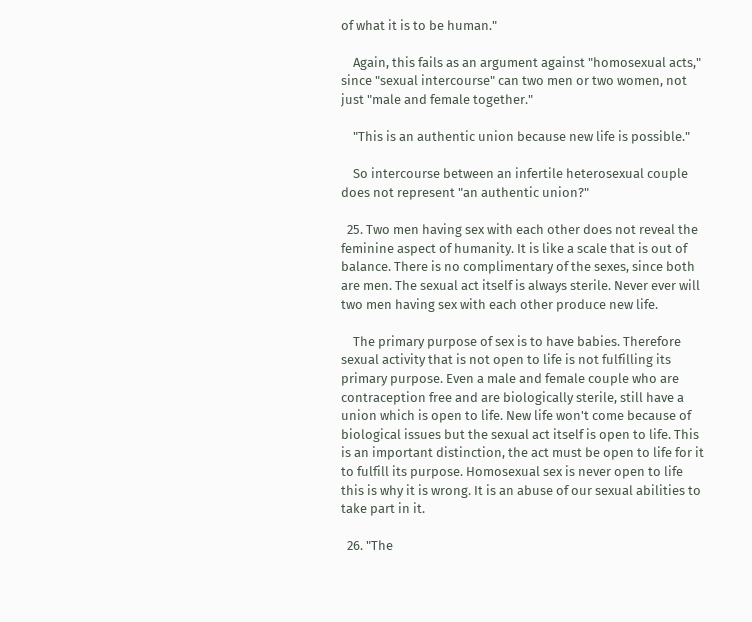of what it is to be human."

    Again, this fails as an argument against "homosexual acts," since "sexual intercourse" can two men or two women, not just "male and female together."

    "This is an authentic union because new life is possible."

    So intercourse between an infertile heterosexual couple does not represent "an authentic union?"

  25. Two men having sex with each other does not reveal the feminine aspect of humanity. It is like a scale that is out of balance. There is no complimentary of the sexes, since both are men. The sexual act itself is always sterile. Never ever will two men having sex with each other produce new life.

    The primary purpose of sex is to have babies. Therefore sexual activity that is not open to life is not fulfilling its primary purpose. Even a male and female couple who are contraception free and are biologically sterile, still have a union which is open to life. New life won't come because of biological issues but the sexual act itself is open to life. This is an important distinction, the act must be open to life for it to fulfill its purpose. Homosexual sex is never open to life this is why it is wrong. It is an abuse of our sexual abilities to take part in it.

  26. "The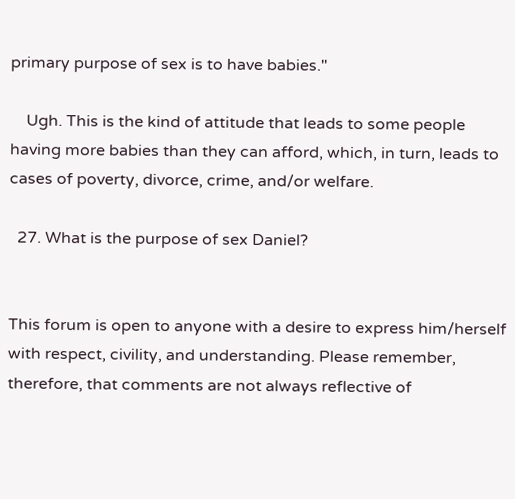primary purpose of sex is to have babies."

    Ugh. This is the kind of attitude that leads to some people having more babies than they can afford, which, in turn, leads to cases of poverty, divorce, crime, and/or welfare.

  27. What is the purpose of sex Daniel?


This forum is open to anyone with a desire to express him/herself with respect, civility, and understanding. Please remember, therefore, that comments are not always reflective of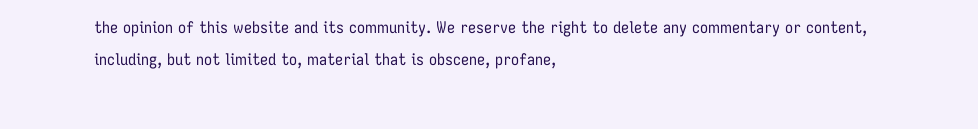the opinion of this website and its community. We reserve the right to delete any commentary or content, including, but not limited to, material that is obscene, profane,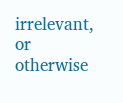irrelevant, or otherwise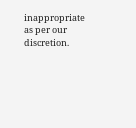inappropriate as per our discretion.